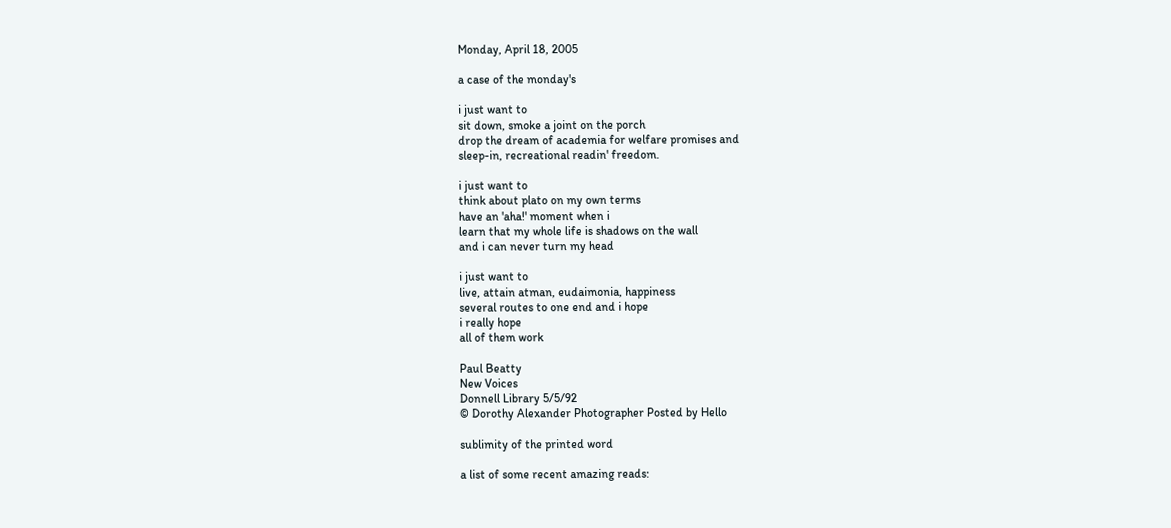Monday, April 18, 2005

a case of the monday's

i just want to
sit down, smoke a joint on the porch
drop the dream of academia for welfare promises and
sleep-in, recreational readin' freedom.

i just want to
think about plato on my own terms
have an 'aha!' moment when i
learn that my whole life is shadows on the wall
and i can never turn my head

i just want to
live, attain atman, eudaimonia, happiness
several routes to one end and i hope
i really hope
all of them work

Paul Beatty
New Voices
Donnell Library 5/5/92
© Dorothy Alexander Photographer Posted by Hello

sublimity of the printed word

a list of some recent amazing reads: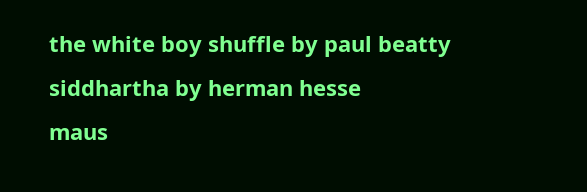the white boy shuffle by paul beatty
siddhartha by herman hesse
maus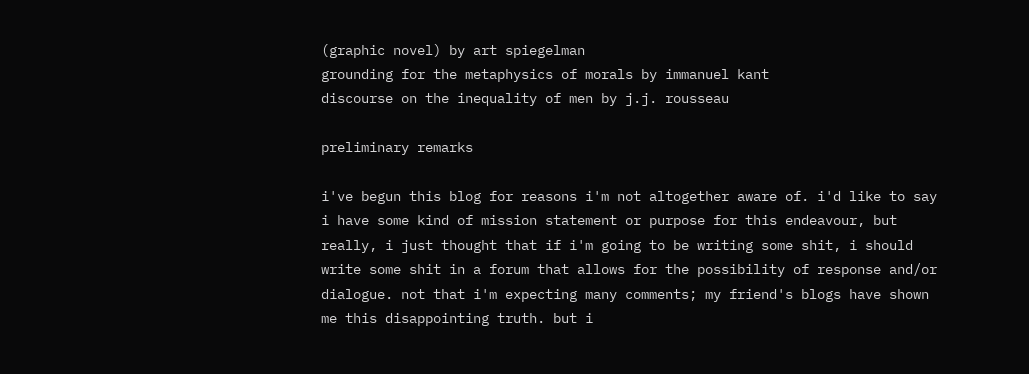(graphic novel) by art spiegelman
grounding for the metaphysics of morals by immanuel kant
discourse on the inequality of men by j.j. rousseau

preliminary remarks

i've begun this blog for reasons i'm not altogether aware of. i'd like to say i have some kind of mission statement or purpose for this endeavour, but really, i just thought that if i'm going to be writing some shit, i should write some shit in a forum that allows for the possibility of response and/or dialogue. not that i'm expecting many comments; my friend's blogs have shown me this disappointing truth. but i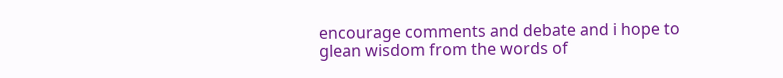encourage comments and debate and i hope to glean wisdom from the words of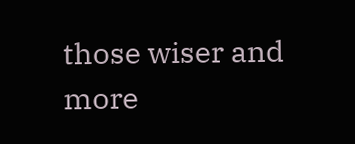those wiser and more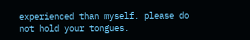experienced than myself. please do not hold your tongues.